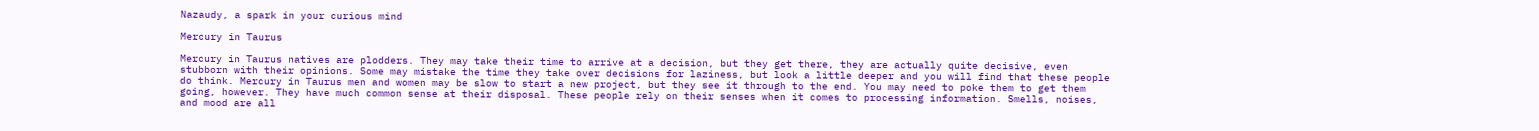Nazaudy, a spark in your curious mind

Mercury in Taurus

Mercury in Taurus natives are plodders. They may take their time to arrive at a decision, but they get there, they are actually quite decisive, even stubborn with their opinions. Some may mistake the time they take over decisions for laziness, but look a little deeper and you will find that these people do think. Mercury in Taurus men and women may be slow to start a new project, but they see it through to the end. You may need to poke them to get them going, however. They have much common sense at their disposal. These people rely on their senses when it comes to processing information. Smells, noises, and mood are all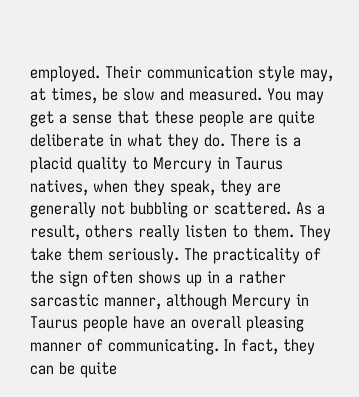employed. Their communication style may, at times, be slow and measured. You may get a sense that these people are quite deliberate in what they do. There is a placid quality to Mercury in Taurus natives, when they speak, they are generally not bubbling or scattered. As a result, others really listen to them. They take them seriously. The practicality of the sign often shows up in a rather sarcastic manner, although Mercury in Taurus people have an overall pleasing manner of communicating. In fact, they can be quite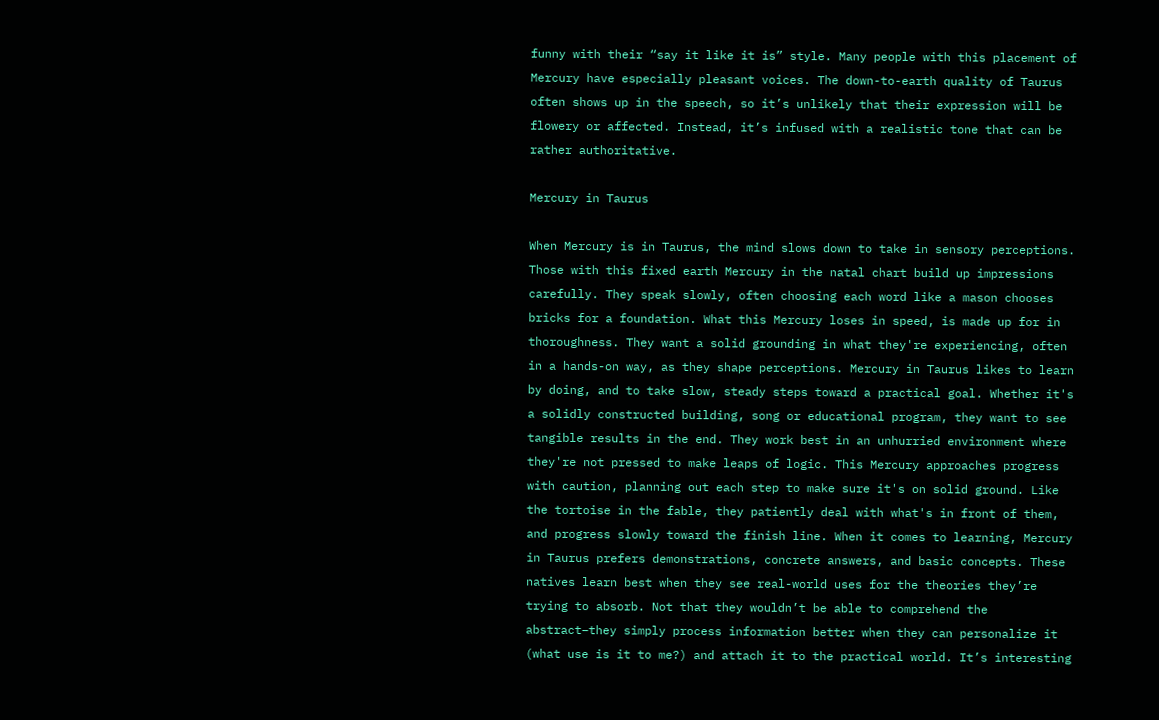funny with their “say it like it is” style. Many people with this placement of Mercury have especially pleasant voices. The down-to-earth quality of Taurus often shows up in the speech, so it’s unlikely that their expression will be flowery or affected. Instead, it’s infused with a realistic tone that can be rather authoritative.

Mercury in Taurus

When Mercury is in Taurus, the mind slows down to take in sensory perceptions. Those with this fixed earth Mercury in the natal chart build up impressions carefully. They speak slowly, often choosing each word like a mason chooses bricks for a foundation. What this Mercury loses in speed, is made up for in thoroughness. They want a solid grounding in what they're experiencing, often in a hands-on way, as they shape perceptions. Mercury in Taurus likes to learn by doing, and to take slow, steady steps toward a practical goal. Whether it's a solidly constructed building, song or educational program, they want to see tangible results in the end. They work best in an unhurried environment where they're not pressed to make leaps of logic. This Mercury approaches progress with caution, planning out each step to make sure it's on solid ground. Like the tortoise in the fable, they patiently deal with what's in front of them, and progress slowly toward the finish line. When it comes to learning, Mercury in Taurus prefers demonstrations, concrete answers, and basic concepts. These natives learn best when they see real-world uses for the theories they’re trying to absorb. Not that they wouldn’t be able to comprehend the abstract–they simply process information better when they can personalize it (what use is it to me?) and attach it to the practical world. It’s interesting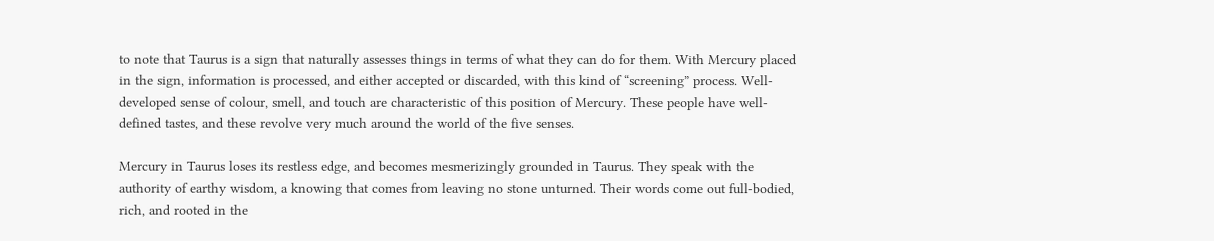to note that Taurus is a sign that naturally assesses things in terms of what they can do for them. With Mercury placed in the sign, information is processed, and either accepted or discarded, with this kind of “screening” process. Well-developed sense of colour, smell, and touch are characteristic of this position of Mercury. These people have well-defined tastes, and these revolve very much around the world of the five senses.

Mercury in Taurus loses its restless edge, and becomes mesmerizingly grounded in Taurus. They speak with the authority of earthy wisdom, a knowing that comes from leaving no stone unturned. Their words come out full-bodied, rich, and rooted in the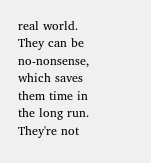real world. They can be no-nonsense, which saves them time in the long run. They're not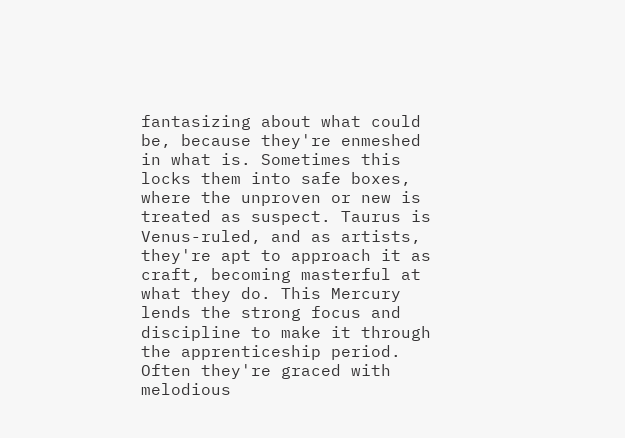fantasizing about what could be, because they're enmeshed in what is. Sometimes this locks them into safe boxes, where the unproven or new is treated as suspect. Taurus is Venus-ruled, and as artists, they're apt to approach it as craft, becoming masterful at what they do. This Mercury lends the strong focus and discipline to make it through the apprenticeship period. Often they're graced with melodious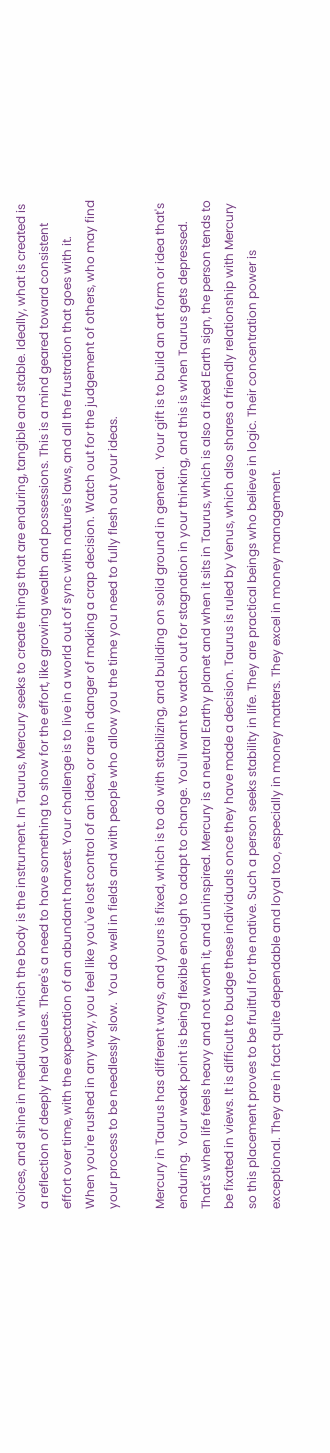voices, and shine in mediums in which the body is the instrument. In Taurus, Mercury seeks to create things that are enduring, tangible and stable. Ideally, what is created is a reflection of deeply held values. There's a need to have something to show for the effort, like growing wealth and possessions. This is a mind geared toward consistent effort over time, with the expectation of an abundant harvest. Your challenge is to live in a world out of sync with nature's laws, and all the frustration that goes with it.  When you're rushed in any way, you feel like you've lost control of an idea, or are in danger of making a crap decision. Watch out for the judgement of others, who may find your process to be needlessly slow.  You do well in fields and with people who allow you the time you need to fully flesh out your ideas.

Mercury in Taurus has different ways, and yours is fixed, which is to do with stabilizing, and building on solid ground in general.  Your gift is to build an art form or idea that's enduring.  Your weak point is being flexible enough to adapt to change. You'll want to watch out for stagnation in your thinking, and this is when Taurus gets depressed.  That's when life feels heavy and not worth it, and uninspired. Mercury is a neutral Earthy planet and when it sits in Taurus, which is also a fixed Earth sign, the person tends to be fixated in views. It is difficult to budge these individuals once they have made a decision. Taurus is ruled by Venus, which also shares a friendly relationship with Mercury so this placement proves to be fruitful for the native. Such a person seeks stability in life. They are practical beings who believe in logic. Their concentration power is exceptional. They are in fact quite dependable and loyal too, especially in money matters. They excel in money management.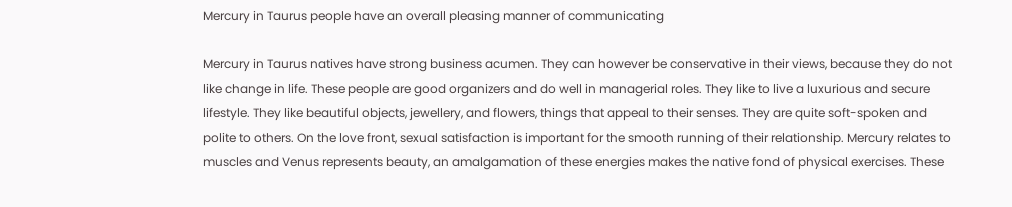Mercury in Taurus people have an overall pleasing manner of communicating

Mercury in Taurus natives have strong business acumen. They can however be conservative in their views, because they do not like change in life. These people are good organizers and do well in managerial roles. They like to live a luxurious and secure lifestyle. They like beautiful objects, jewellery, and flowers, things that appeal to their senses. They are quite soft-spoken and polite to others. On the love front, sexual satisfaction is important for the smooth running of their relationship. Mercury relates to muscles and Venus represents beauty, an amalgamation of these energies makes the native fond of physical exercises. These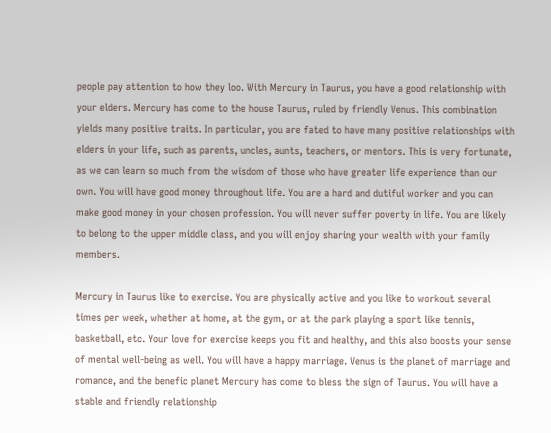people pay attention to how they loo. With Mercury in Taurus, you have a good relationship with your elders. Mercury has come to the house Taurus, ruled by friendly Venus. This combination yields many positive traits. In particular, you are fated to have many positive relationships with elders in your life, such as parents, uncles, aunts, teachers, or mentors. This is very fortunate, as we can learn so much from the wisdom of those who have greater life experience than our own. You will have good money throughout life. You are a hard and dutiful worker and you can make good money in your chosen profession. You will never suffer poverty in life. You are likely to belong to the upper middle class, and you will enjoy sharing your wealth with your family members.

Mercury in Taurus like to exercise. You are physically active and you like to workout several times per week, whether at home, at the gym, or at the park playing a sport like tennis, basketball, etc. Your love for exercise keeps you fit and healthy, and this also boosts your sense of mental well-being as well. You will have a happy marriage. Venus is the planet of marriage and romance, and the benefic planet Mercury has come to bless the sign of Taurus. You will have a stable and friendly relationship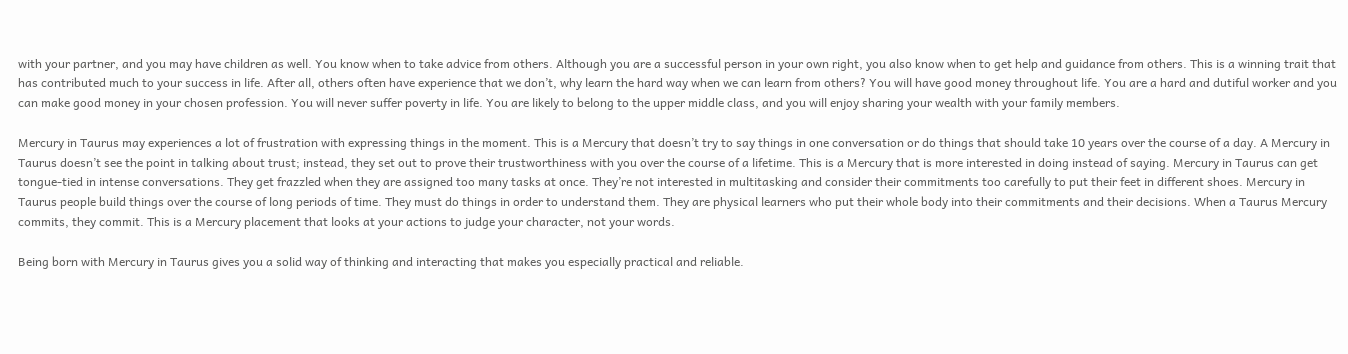with your partner, and you may have children as well. You know when to take advice from others. Although you are a successful person in your own right, you also know when to get help and guidance from others. This is a winning trait that has contributed much to your success in life. After all, others often have experience that we don’t, why learn the hard way when we can learn from others? You will have good money throughout life. You are a hard and dutiful worker and you can make good money in your chosen profession. You will never suffer poverty in life. You are likely to belong to the upper middle class, and you will enjoy sharing your wealth with your family members.

Mercury in Taurus may experiences a lot of frustration with expressing things in the moment. This is a Mercury that doesn’t try to say things in one conversation or do things that should take 10 years over the course of a day. A Mercury in Taurus doesn’t see the point in talking about trust; instead, they set out to prove their trustworthiness with you over the course of a lifetime. This is a Mercury that is more interested in doing instead of saying. Mercury in Taurus can get tongue-tied in intense conversations. They get frazzled when they are assigned too many tasks at once. They’re not interested in multitasking and consider their commitments too carefully to put their feet in different shoes. Mercury in Taurus people build things over the course of long periods of time. They must do things in order to understand them. They are physical learners who put their whole body into their commitments and their decisions. When a Taurus Mercury commits, they commit. This is a Mercury placement that looks at your actions to judge your character, not your words.

Being born with Mercury in Taurus gives you a solid way of thinking and interacting that makes you especially practical and reliable.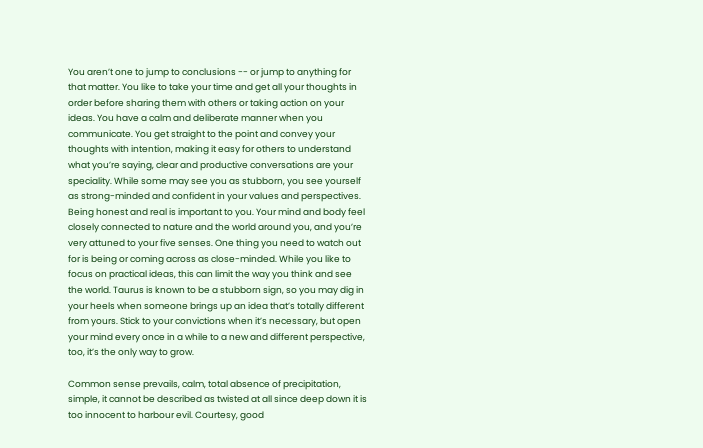You aren’t one to jump to conclusions -- or jump to anything for that matter. You like to take your time and get all your thoughts in order before sharing them with others or taking action on your ideas. You have a calm and deliberate manner when you communicate. You get straight to the point and convey your thoughts with intention, making it easy for others to understand what you’re saying, clear and productive conversations are your speciality. While some may see you as stubborn, you see yourself as strong-minded and confident in your values and perspectives. Being honest and real is important to you. Your mind and body feel closely connected to nature and the world around you, and you’re very attuned to your five senses. One thing you need to watch out for is being or coming across as close-minded. While you like to focus on practical ideas, this can limit the way you think and see the world. Taurus is known to be a stubborn sign, so you may dig in your heels when someone brings up an idea that’s totally different from yours. Stick to your convictions when it’s necessary, but open your mind every once in a while to a new and different perspective, too, it’s the only way to grow.

Common sense prevails, calm, total absence of precipitation, simple, it cannot be described as twisted at all since deep down it is too innocent to harbour evil. Courtesy, good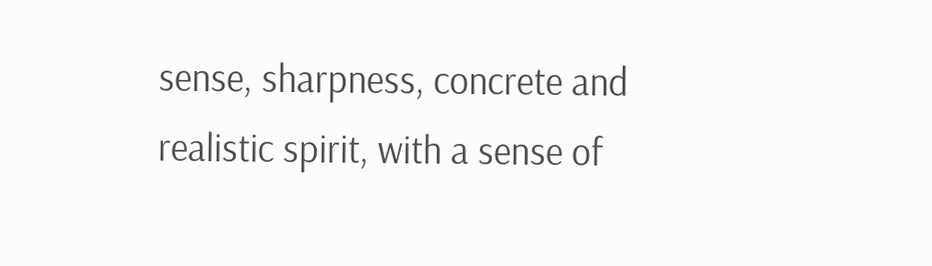sense, sharpness, concrete and realistic spirit, with a sense of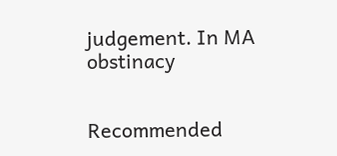judgement. In MA obstinacy


Recommended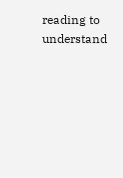reading to understand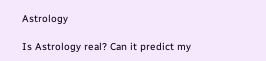Astrology

Is Astrology real? Can it predict my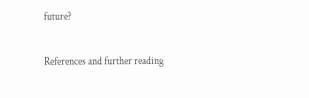future?


References and further reading